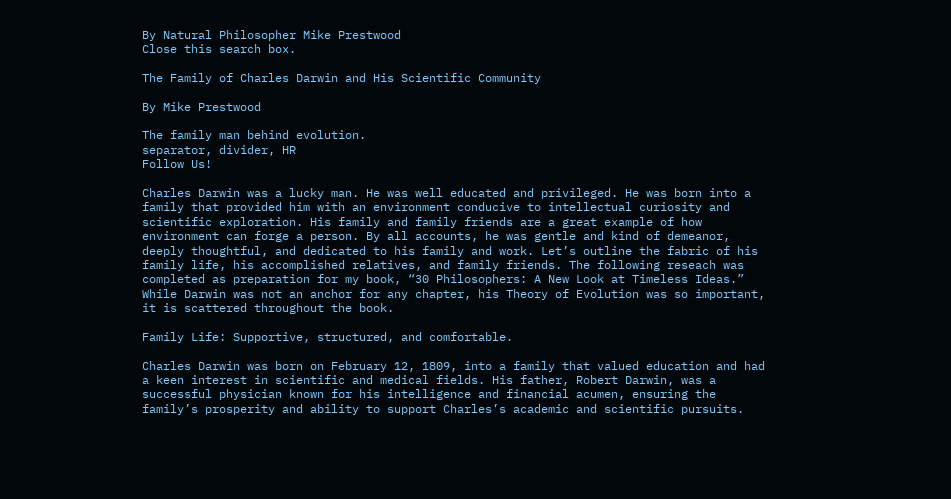By Natural Philosopher Mike Prestwood
Close this search box.

The Family of Charles Darwin and His Scientific Community

By Mike Prestwood

The family man behind evolution.
separator, divider, HR
Follow Us!

Charles Darwin was a lucky man. He was well educated and privileged. He was born into a family that provided him with an environment conducive to intellectual curiosity and scientific exploration. His family and family friends are a great example of how environment can forge a person. By all accounts, he was gentle and kind of demeanor, deeply thoughtful, and dedicated to his family and work. Let’s outline the fabric of his family life, his accomplished relatives, and family friends. The following reseach was completed as preparation for my book, “30 Philosophers: A New Look at Timeless Ideas.” While Darwin was not an anchor for any chapter, his Theory of Evolution was so important, it is scattered throughout the book.

Family Life: Supportive, structured, and comfortable.

Charles Darwin was born on February 12, 1809, into a family that valued education and had a keen interest in scientific and medical fields. His father, Robert Darwin, was a successful physician known for his intelligence and financial acumen, ensuring the family’s prosperity and ability to support Charles’s academic and scientific pursuits.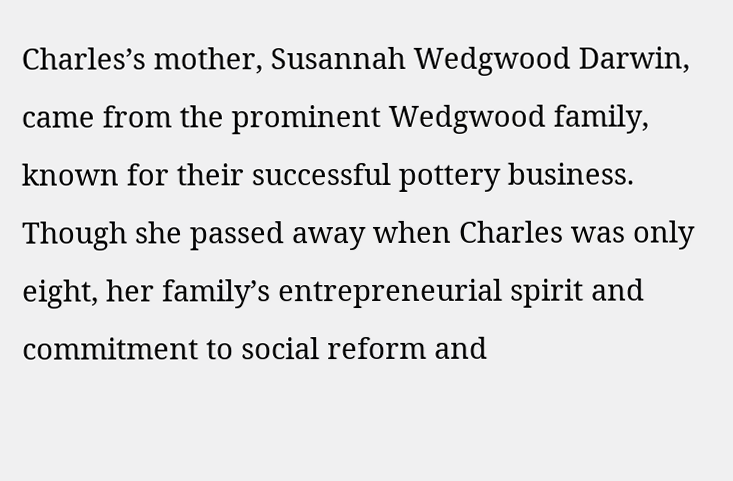Charles’s mother, Susannah Wedgwood Darwin, came from the prominent Wedgwood family, known for their successful pottery business. Though she passed away when Charles was only eight, her family’s entrepreneurial spirit and commitment to social reform and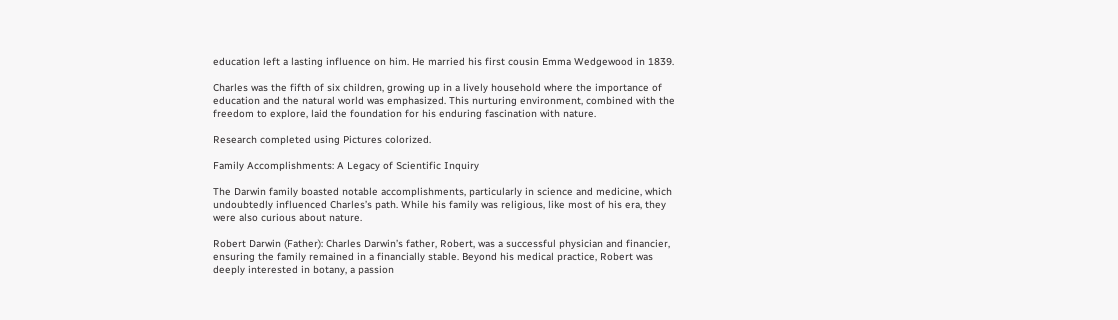education left a lasting influence on him. He married his first cousin Emma Wedgewood in 1839.

Charles was the fifth of six children, growing up in a lively household where the importance of education and the natural world was emphasized. This nurturing environment, combined with the freedom to explore, laid the foundation for his enduring fascination with nature.

Research completed using Pictures colorized.

Family Accomplishments: A Legacy of Scientific Inquiry

The Darwin family boasted notable accomplishments, particularly in science and medicine, which undoubtedly influenced Charles’s path. While his family was religious, like most of his era, they were also curious about nature.

Robert Darwin (Father): Charles Darwin’s father, Robert, was a successful physician and financier, ensuring the family remained in a financially stable. Beyond his medical practice, Robert was deeply interested in botany, a passion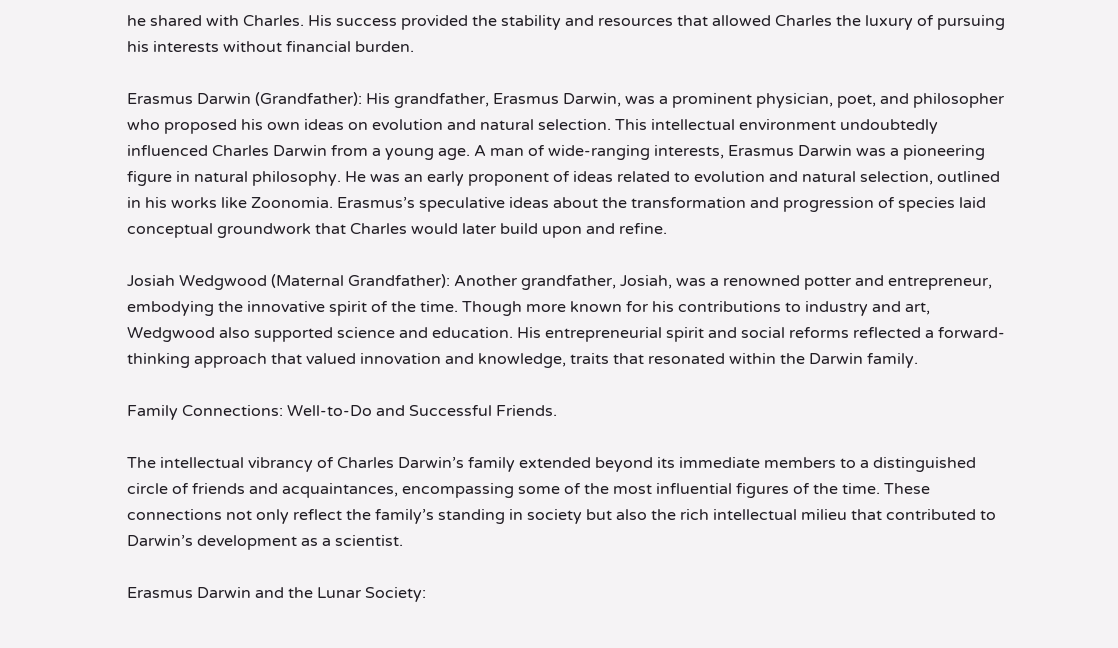he shared with Charles. His success provided the stability and resources that allowed Charles the luxury of pursuing his interests without financial burden.

Erasmus Darwin (Grandfather): His grandfather, Erasmus Darwin, was a prominent physician, poet, and philosopher who proposed his own ideas on evolution and natural selection. This intellectual environment undoubtedly influenced Charles Darwin from a young age. A man of wide-ranging interests, Erasmus Darwin was a pioneering figure in natural philosophy. He was an early proponent of ideas related to evolution and natural selection, outlined in his works like Zoonomia. Erasmus’s speculative ideas about the transformation and progression of species laid conceptual groundwork that Charles would later build upon and refine.

Josiah Wedgwood (Maternal Grandfather): Another grandfather, Josiah, was a renowned potter and entrepreneur, embodying the innovative spirit of the time. Though more known for his contributions to industry and art, Wedgwood also supported science and education. His entrepreneurial spirit and social reforms reflected a forward-thinking approach that valued innovation and knowledge, traits that resonated within the Darwin family.

Family Connections: Well-to-Do and Successful Friends.

The intellectual vibrancy of Charles Darwin’s family extended beyond its immediate members to a distinguished circle of friends and acquaintances, encompassing some of the most influential figures of the time. These connections not only reflect the family’s standing in society but also the rich intellectual milieu that contributed to Darwin’s development as a scientist.

Erasmus Darwin and the Lunar Society: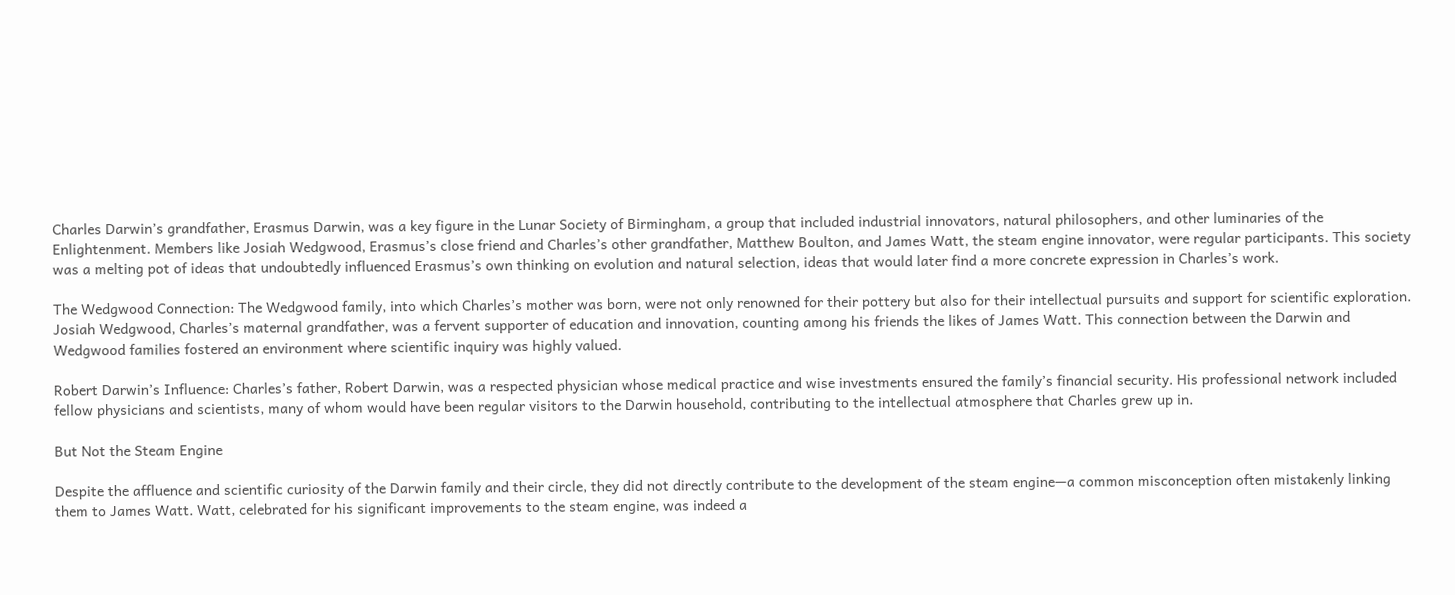Charles Darwin’s grandfather, Erasmus Darwin, was a key figure in the Lunar Society of Birmingham, a group that included industrial innovators, natural philosophers, and other luminaries of the Enlightenment. Members like Josiah Wedgwood, Erasmus’s close friend and Charles’s other grandfather, Matthew Boulton, and James Watt, the steam engine innovator, were regular participants. This society was a melting pot of ideas that undoubtedly influenced Erasmus’s own thinking on evolution and natural selection, ideas that would later find a more concrete expression in Charles’s work.

The Wedgwood Connection: The Wedgwood family, into which Charles’s mother was born, were not only renowned for their pottery but also for their intellectual pursuits and support for scientific exploration. Josiah Wedgwood, Charles’s maternal grandfather, was a fervent supporter of education and innovation, counting among his friends the likes of James Watt. This connection between the Darwin and Wedgwood families fostered an environment where scientific inquiry was highly valued.

Robert Darwin’s Influence: Charles’s father, Robert Darwin, was a respected physician whose medical practice and wise investments ensured the family’s financial security. His professional network included fellow physicians and scientists, many of whom would have been regular visitors to the Darwin household, contributing to the intellectual atmosphere that Charles grew up in.

But Not the Steam Engine

Despite the affluence and scientific curiosity of the Darwin family and their circle, they did not directly contribute to the development of the steam engine—a common misconception often mistakenly linking them to James Watt. Watt, celebrated for his significant improvements to the steam engine, was indeed a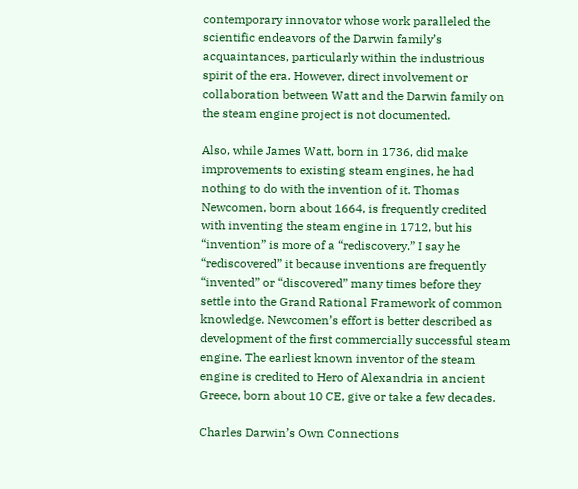contemporary innovator whose work paralleled the scientific endeavors of the Darwin family’s acquaintances, particularly within the industrious spirit of the era. However, direct involvement or collaboration between Watt and the Darwin family on the steam engine project is not documented.

Also, while James Watt, born in 1736, did make improvements to existing steam engines, he had nothing to do with the invention of it. Thomas Newcomen, born about 1664, is frequently credited with inventing the steam engine in 1712, but his “invention” is more of a “rediscovery.” I say he “rediscovered” it because inventions are frequently “invented” or “discovered” many times before they settle into the Grand Rational Framework of common knowledge. Newcomen’s effort is better described as development of the first commercially successful steam engine. The earliest known inventor of the steam engine is credited to Hero of Alexandria in ancient Greece, born about 10 CE, give or take a few decades.

Charles Darwin’s Own Connections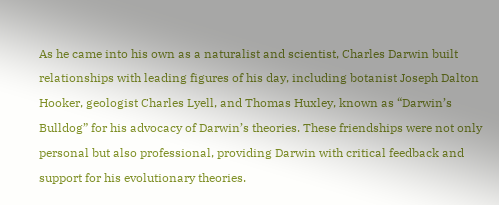As he came into his own as a naturalist and scientist, Charles Darwin built relationships with leading figures of his day, including botanist Joseph Dalton Hooker, geologist Charles Lyell, and Thomas Huxley, known as “Darwin’s Bulldog” for his advocacy of Darwin’s theories. These friendships were not only personal but also professional, providing Darwin with critical feedback and support for his evolutionary theories.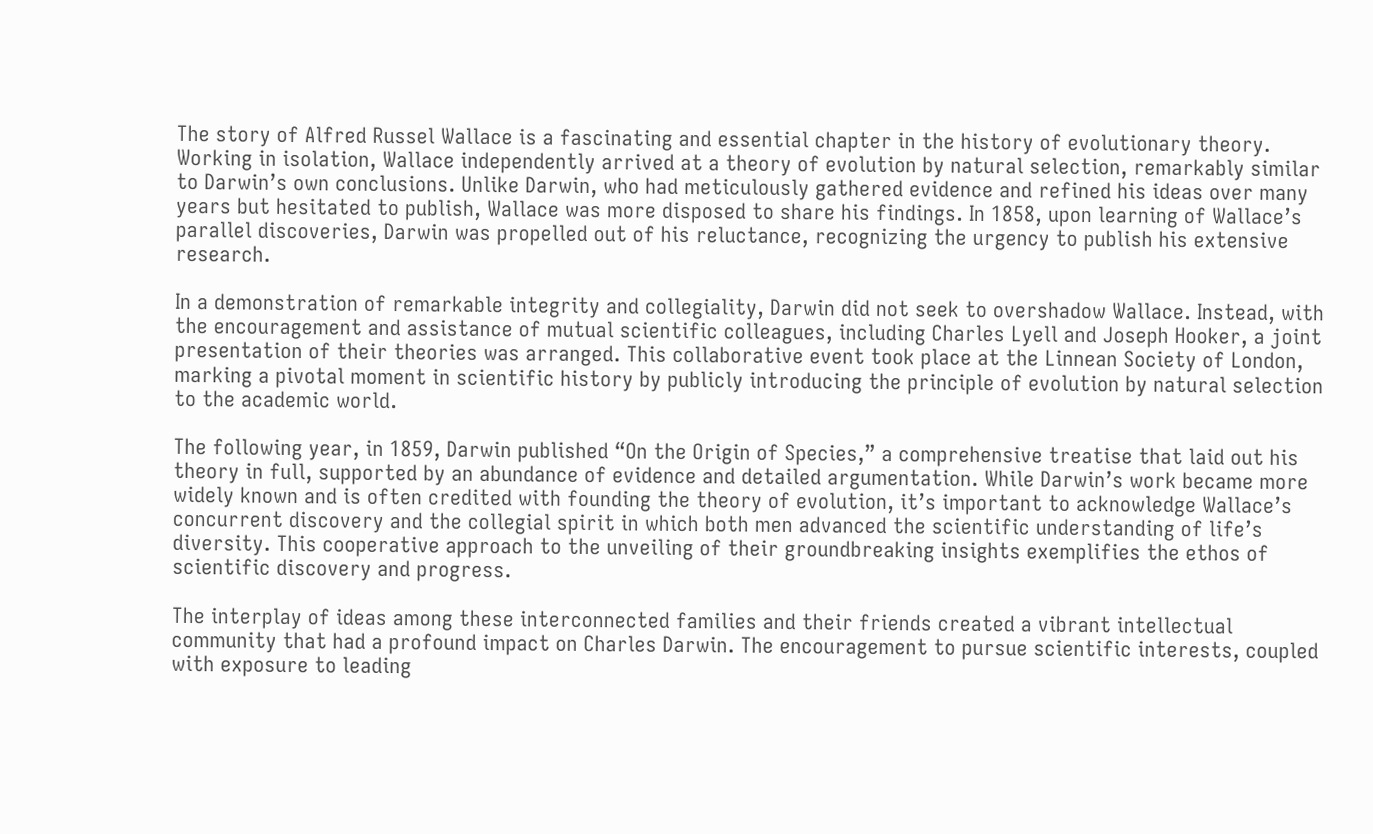The story of Alfred Russel Wallace is a fascinating and essential chapter in the history of evolutionary theory. Working in isolation, Wallace independently arrived at a theory of evolution by natural selection, remarkably similar to Darwin’s own conclusions. Unlike Darwin, who had meticulously gathered evidence and refined his ideas over many years but hesitated to publish, Wallace was more disposed to share his findings. In 1858, upon learning of Wallace’s parallel discoveries, Darwin was propelled out of his reluctance, recognizing the urgency to publish his extensive research.

In a demonstration of remarkable integrity and collegiality, Darwin did not seek to overshadow Wallace. Instead, with the encouragement and assistance of mutual scientific colleagues, including Charles Lyell and Joseph Hooker, a joint presentation of their theories was arranged. This collaborative event took place at the Linnean Society of London, marking a pivotal moment in scientific history by publicly introducing the principle of evolution by natural selection to the academic world.

The following year, in 1859, Darwin published “On the Origin of Species,” a comprehensive treatise that laid out his theory in full, supported by an abundance of evidence and detailed argumentation. While Darwin’s work became more widely known and is often credited with founding the theory of evolution, it’s important to acknowledge Wallace’s concurrent discovery and the collegial spirit in which both men advanced the scientific understanding of life’s diversity. This cooperative approach to the unveiling of their groundbreaking insights exemplifies the ethos of scientific discovery and progress.

The interplay of ideas among these interconnected families and their friends created a vibrant intellectual community that had a profound impact on Charles Darwin. The encouragement to pursue scientific interests, coupled with exposure to leading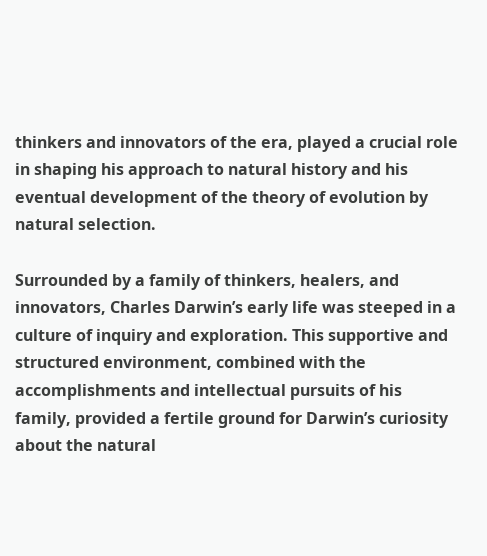thinkers and innovators of the era, played a crucial role in shaping his approach to natural history and his eventual development of the theory of evolution by natural selection.

Surrounded by a family of thinkers, healers, and innovators, Charles Darwin’s early life was steeped in a culture of inquiry and exploration. This supportive and structured environment, combined with the accomplishments and intellectual pursuits of his family, provided a fertile ground for Darwin’s curiosity about the natural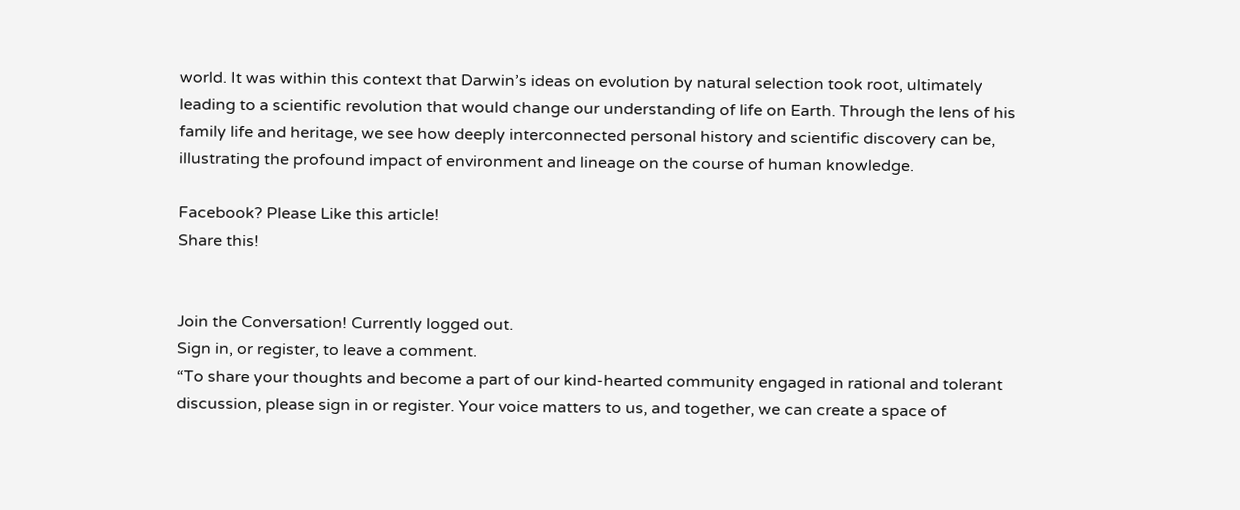world. It was within this context that Darwin’s ideas on evolution by natural selection took root, ultimately leading to a scientific revolution that would change our understanding of life on Earth. Through the lens of his family life and heritage, we see how deeply interconnected personal history and scientific discovery can be, illustrating the profound impact of environment and lineage on the course of human knowledge.

Facebook? Please Like this article!
Share this!


Join the Conversation! Currently logged out.
Sign in, or register, to leave a comment.
“To share your thoughts and become a part of our kind-hearted community engaged in rational and tolerant discussion, please sign in or register. Your voice matters to us, and together, we can create a space of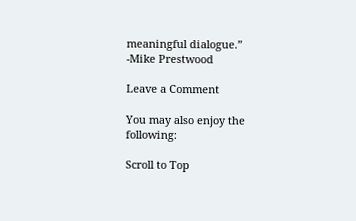meaningful dialogue.” -Mike Prestwood

Leave a Comment

You may also enjoy the following:

Scroll to Top